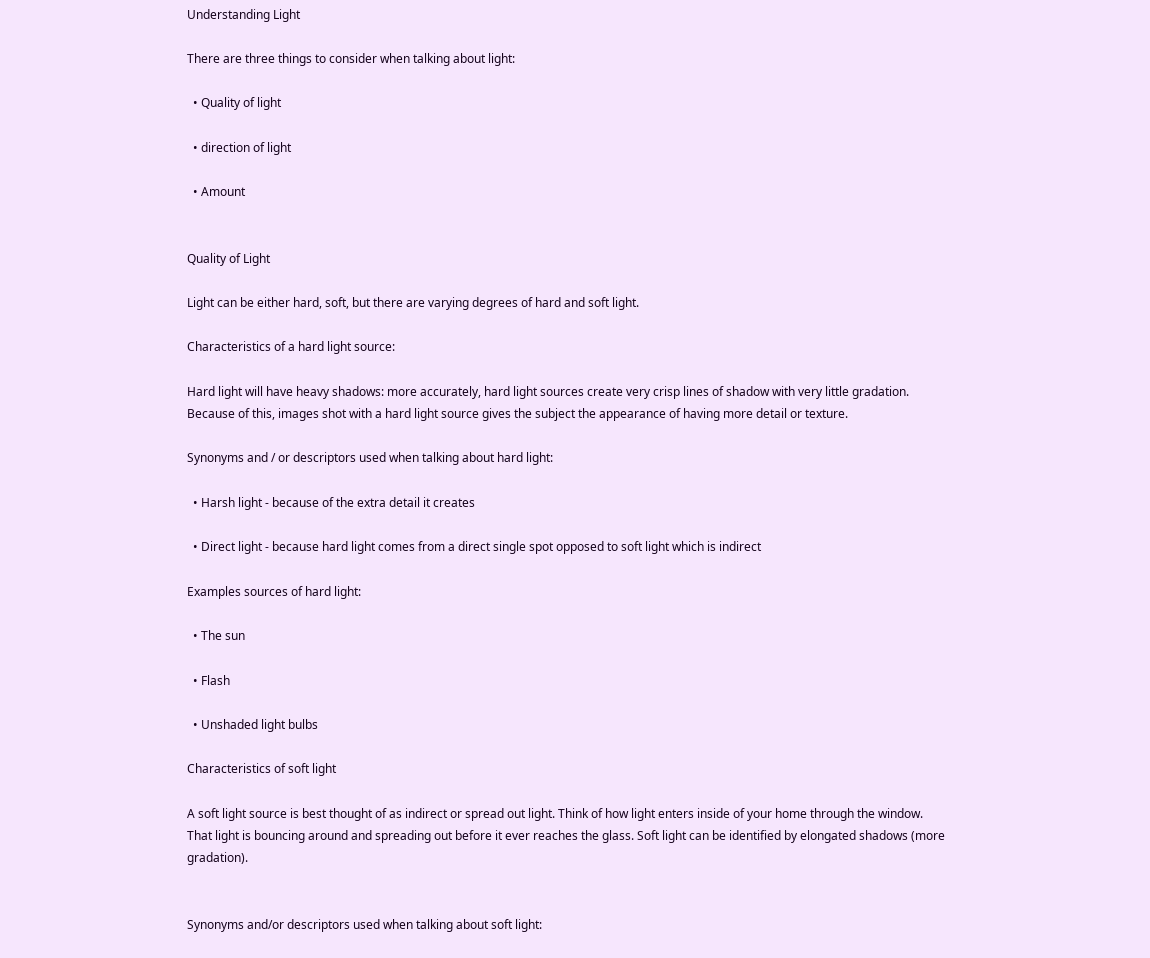Understanding Light

There are three things to consider when talking about light:

  • Quality of light

  • direction of light

  • Amount


Quality of Light

Light can be either hard, soft, but there are varying degrees of hard and soft light.

Characteristics of a hard light source:

Hard light will have heavy shadows: more accurately, hard light sources create very crisp lines of shadow with very little gradation. Because of this, images shot with a hard light source gives the subject the appearance of having more detail or texture.

Synonyms and / or descriptors used when talking about hard light:

  • Harsh light - because of the extra detail it creates

  • Direct light - because hard light comes from a direct single spot opposed to soft light which is indirect

Examples sources of hard light:

  • The sun

  • Flash

  • Unshaded light bulbs

Characteristics of soft light

A soft light source is best thought of as indirect or spread out light. Think of how light enters inside of your home through the window. That light is bouncing around and spreading out before it ever reaches the glass. Soft light can be identified by elongated shadows (more gradation).


Synonyms and/or descriptors used when talking about soft light: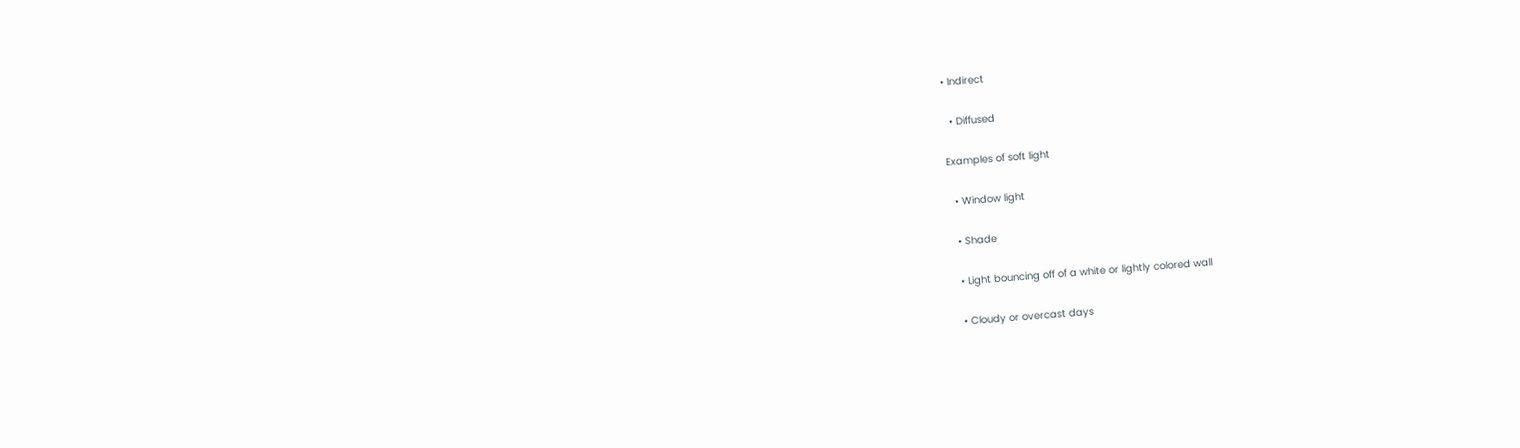• Indirect

  • Diffused

Examples of soft light

  • Window light

  • Shade

  • Light bouncing off of a white or lightly colored wall

  • Cloudy or overcast days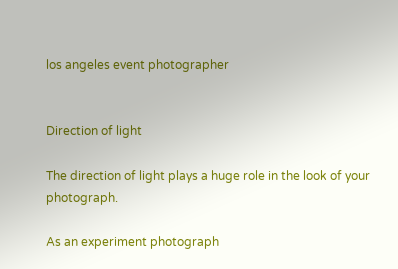los angeles event photographer


Direction of light

The direction of light plays a huge role in the look of your photograph.

As an experiment photograph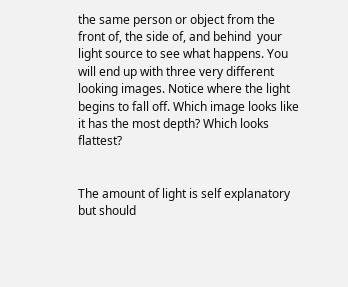the same person or object from the front of, the side of, and behind  your light source to see what happens. You will end up with three very different looking images. Notice where the light begins to fall off. Which image looks like it has the most depth? Which looks flattest?


The amount of light is self explanatory but should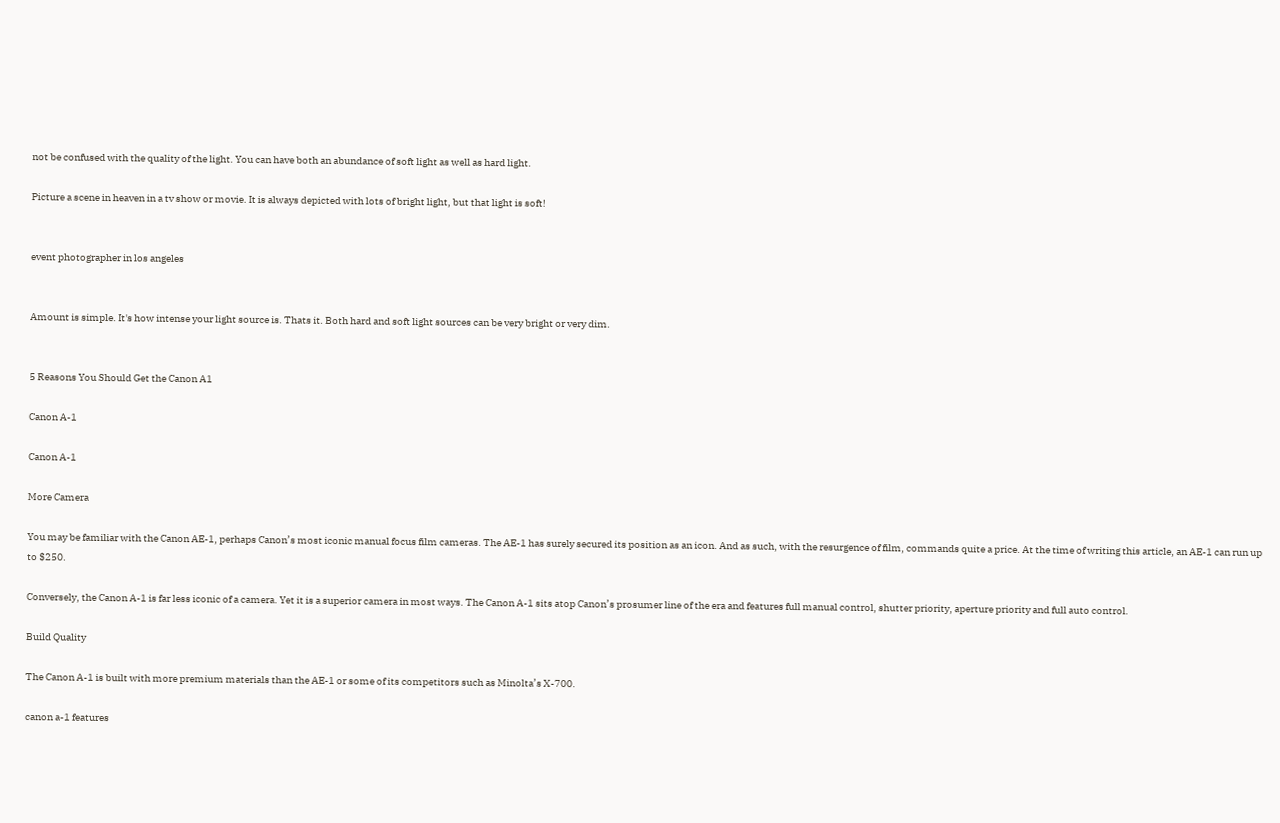not be confused with the quality of the light. You can have both an abundance of soft light as well as hard light.

Picture a scene in heaven in a tv show or movie. It is always depicted with lots of bright light, but that light is soft!


event photographer in los angeles


Amount is simple. It's how intense your light source is. Thats it. Both hard and soft light sources can be very bright or very dim.


5 Reasons You Should Get the Canon A1

Canon A-1

Canon A-1

More Camera

You may be familiar with the Canon AE-1, perhaps Canon’s most iconic manual focus film cameras. The AE-1 has surely secured its position as an icon. And as such, with the resurgence of film, commands quite a price. At the time of writing this article, an AE-1 can run up to $250.

Conversely, the Canon A-1 is far less iconic of a camera. Yet it is a superior camera in most ways. The Canon A-1 sits atop Canon’s prosumer line of the era and features full manual control, shutter priority, aperture priority and full auto control.

Build Quality

The Canon A-1 is built with more premium materials than the AE-1 or some of its competitors such as Minolta’s X-700.

canon a-1 features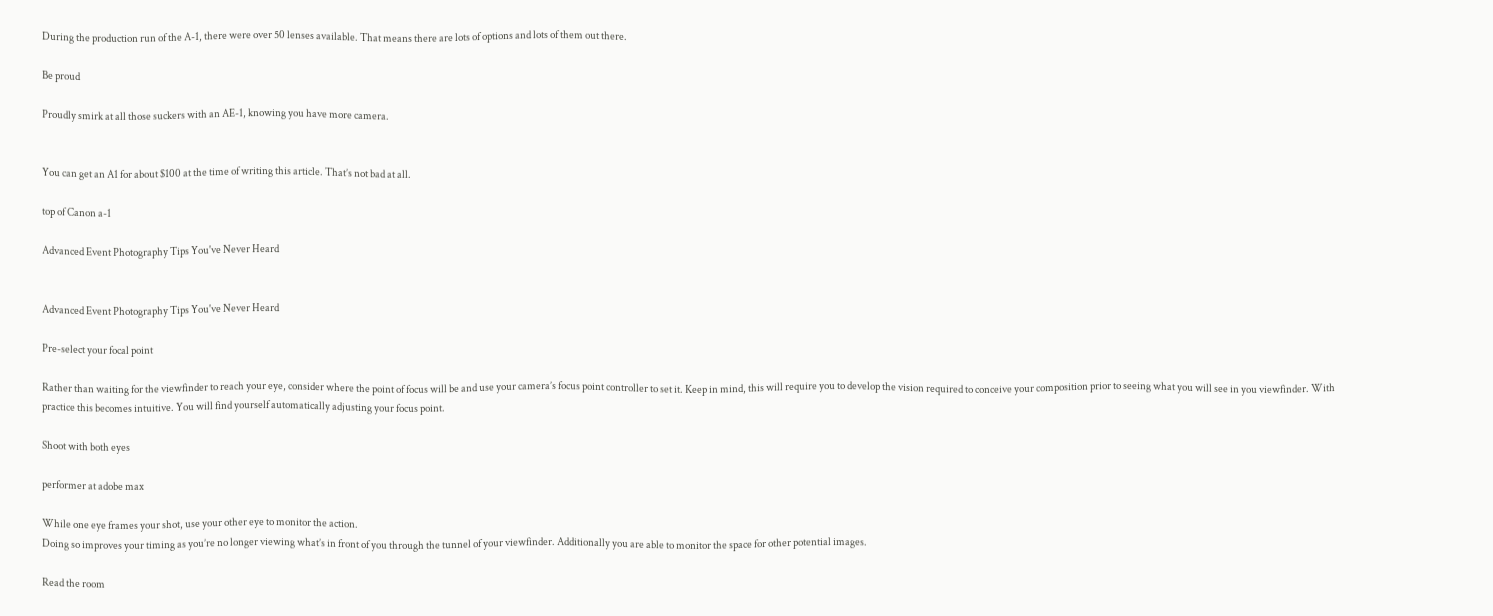During the production run of the A-1, there were over 50 lenses available. That means there are lots of options and lots of them out there.

Be proud

Proudly smirk at all those suckers with an AE-1, knowing you have more camera.


You can get an A1 for about $100 at the time of writing this article. That’s not bad at all.

top of Canon a-1

Advanced Event Photography Tips You've Never Heard


Advanced Event Photography Tips You've Never Heard

Pre-select your focal point

Rather than waiting for the viewfinder to reach your eye, consider where the point of focus will be and use your camera’s focus point controller to set it. Keep in mind, this will require you to develop the vision required to conceive your composition prior to seeing what you will see in you viewfinder. With practice this becomes intuitive. You will find yourself automatically adjusting your focus point.

Shoot with both eyes

performer at adobe max

While one eye frames your shot, use your other eye to monitor the action.
Doing so improves your timing as you’re no longer viewing what’s in front of you through the tunnel of your viewfinder. Additionally you are able to monitor the space for other potential images.

Read the room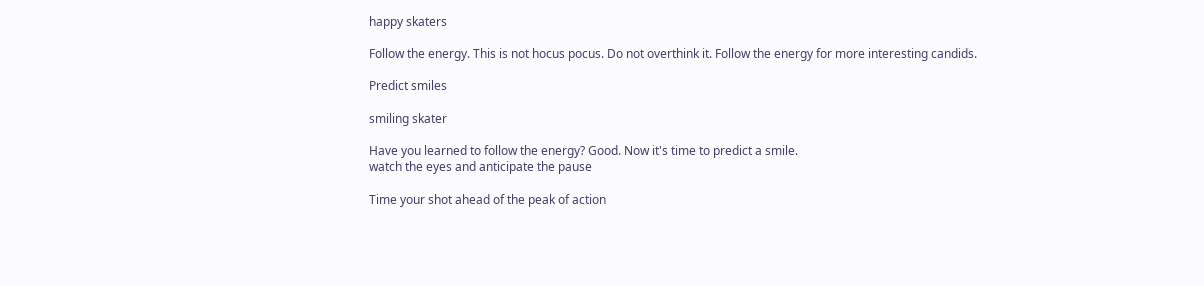happy skaters

Follow the energy. This is not hocus pocus. Do not overthink it. Follow the energy for more interesting candids.

Predict smiles

smiling skater

Have you learned to follow the energy? Good. Now it's time to predict a smile.
watch the eyes and anticipate the pause

Time your shot ahead of the peak of action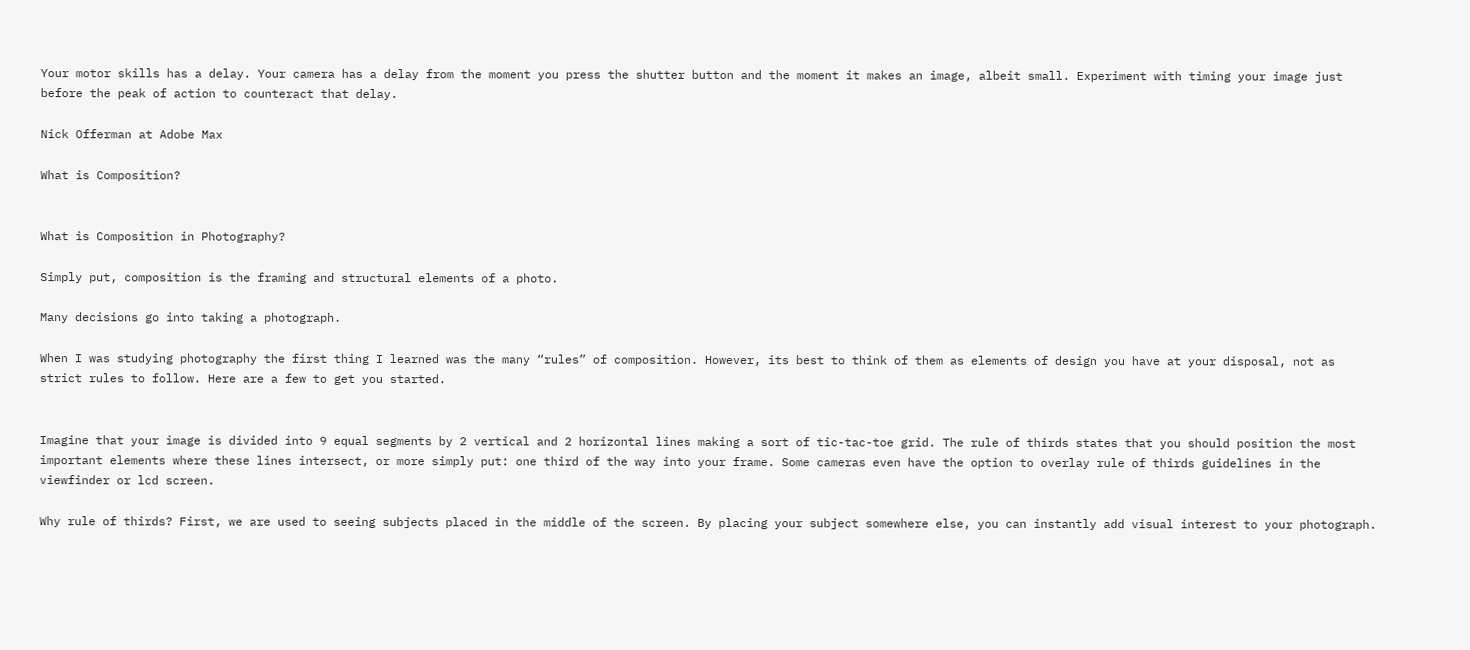Your motor skills has a delay. Your camera has a delay from the moment you press the shutter button and the moment it makes an image, albeit small. Experiment with timing your image just before the peak of action to counteract that delay.

Nick Offerman at Adobe Max

What is Composition?


What is Composition in Photography?

Simply put, composition is the framing and structural elements of a photo.

Many decisions go into taking a photograph.

When I was studying photography the first thing I learned was the many “rules” of composition. However, its best to think of them as elements of design you have at your disposal, not as strict rules to follow. Here are a few to get you started.


Imagine that your image is divided into 9 equal segments by 2 vertical and 2 horizontal lines making a sort of tic-tac-toe grid. The rule of thirds states that you should position the most important elements where these lines intersect, or more simply put: one third of the way into your frame. Some cameras even have the option to overlay rule of thirds guidelines in the viewfinder or lcd screen.

Why rule of thirds? First, we are used to seeing subjects placed in the middle of the screen. By placing your subject somewhere else, you can instantly add visual interest to your photograph.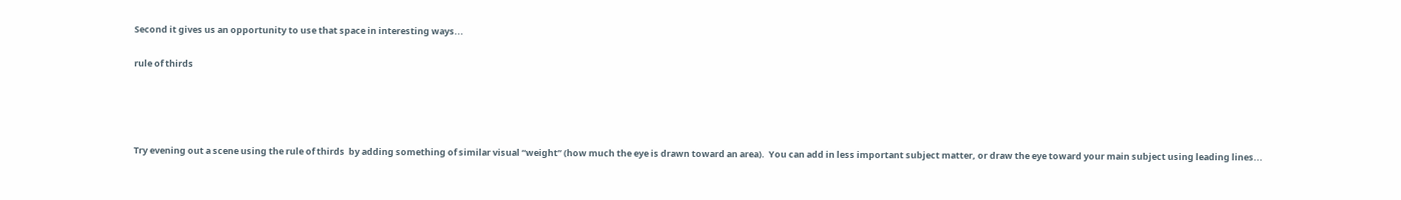Second it gives us an opportunity to use that space in interesting ways...

rule of thirds




Try evening out a scene using the rule of thirds  by adding something of similar visual “weight” (how much the eye is drawn toward an area).  You can add in less important subject matter, or draw the eye toward your main subject using leading lines...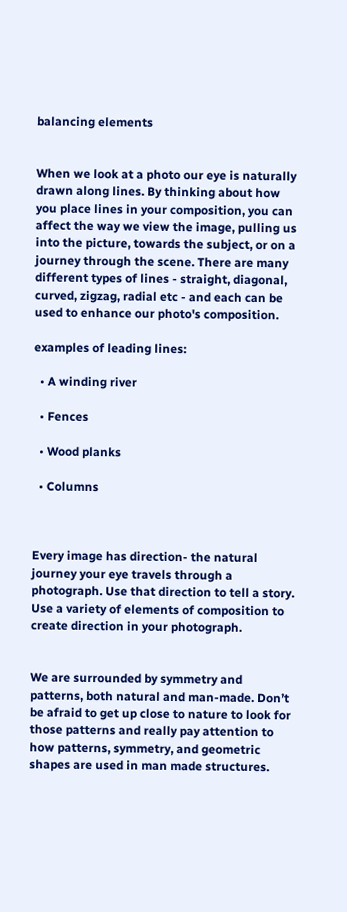balancing elements


When we look at a photo our eye is naturally drawn along lines. By thinking about how you place lines in your composition, you can affect the way we view the image, pulling us into the picture, towards the subject, or on a journey through the scene. There are many different types of lines - straight, diagonal, curved, zigzag, radial etc - and each can be used to enhance our photo's composition.

examples of leading lines:

  • A winding river

  • Fences

  • Wood planks

  • Columns



Every image has direction- the natural journey your eye travels through a photograph. Use that direction to tell a story. Use a variety of elements of composition to create direction in your photograph.


We are surrounded by symmetry and patterns, both natural and man-made. Don’t be afraid to get up close to nature to look for those patterns and really pay attention to how patterns, symmetry, and geometric shapes are used in man made structures.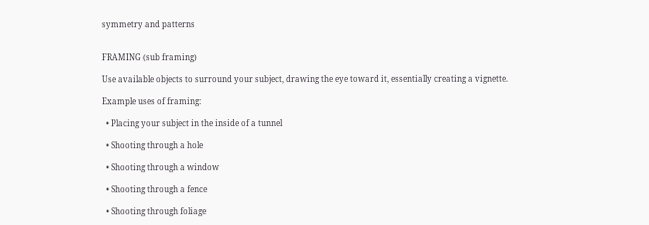symmetry and patterns


FRAMING (sub framing)

Use available objects to surround your subject, drawing the eye toward it, essentially creating a vignette.

Example uses of framing:

  • Placing your subject in the inside of a tunnel

  • Shooting through a hole

  • Shooting through a window

  • Shooting through a fence

  • Shooting through foliage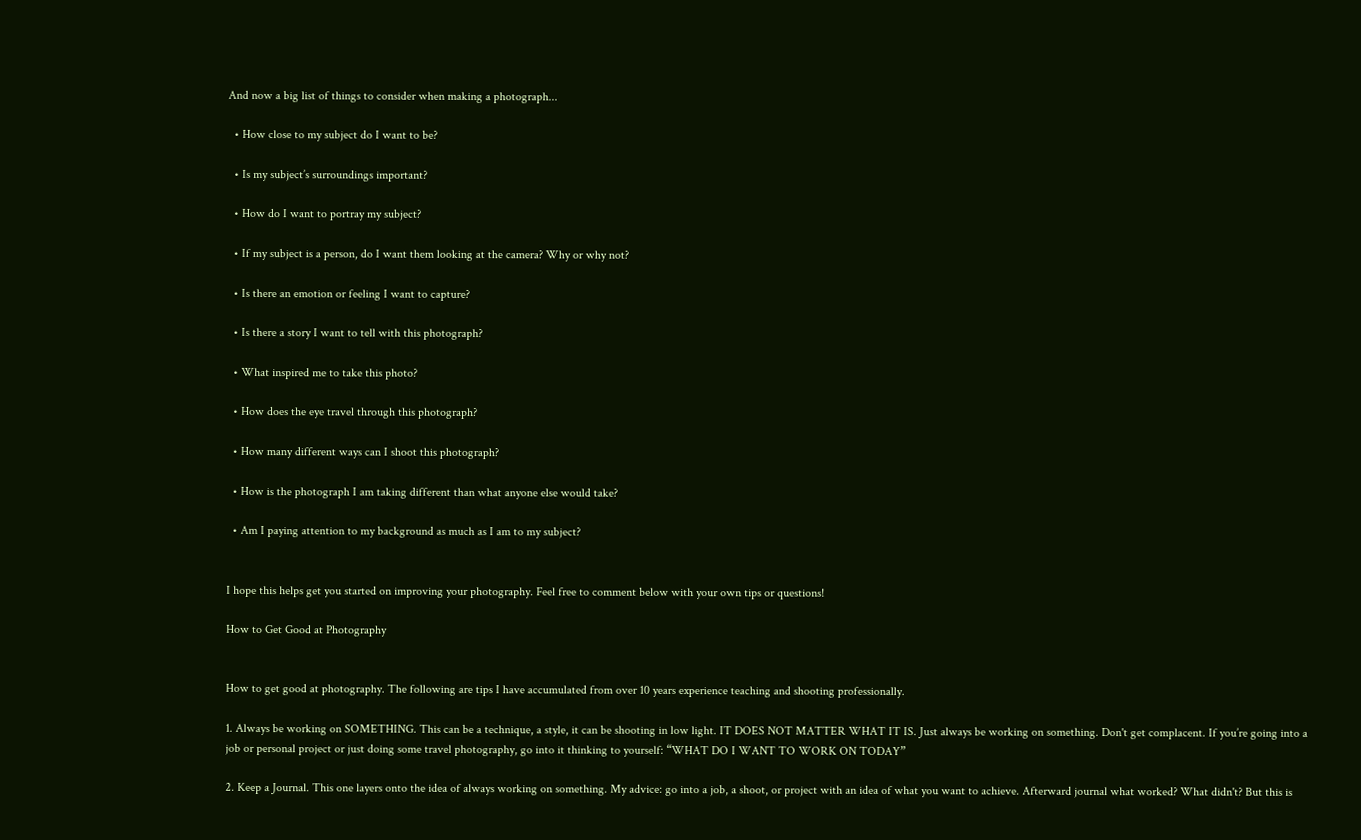And now a big list of things to consider when making a photograph...

  • How close to my subject do I want to be?

  • Is my subject’s surroundings important?

  • How do I want to portray my subject?

  • If my subject is a person, do I want them looking at the camera? Why or why not?

  • Is there an emotion or feeling I want to capture?

  • Is there a story I want to tell with this photograph?

  • What inspired me to take this photo?

  • How does the eye travel through this photograph?

  • How many different ways can I shoot this photograph?

  • How is the photograph I am taking different than what anyone else would take?

  • Am I paying attention to my background as much as I am to my subject?


I hope this helps get you started on improving your photography. Feel free to comment below with your own tips or questions!

How to Get Good at Photography


How to get good at photography. The following are tips I have accumulated from over 10 years experience teaching and shooting professionally.

1. Always be working on SOMETHING. This can be a technique, a style, it can be shooting in low light. IT DOES NOT MATTER WHAT IT IS. Just always be working on something. Don't get complacent. If you’re going into a job or personal project or just doing some travel photography, go into it thinking to yourself: “WHAT DO I WANT TO WORK ON TODAY”

2. Keep a Journal. This one layers onto the idea of always working on something. My advice: go into a job, a shoot, or project with an idea of what you want to achieve. Afterward journal what worked? What didn't? But this is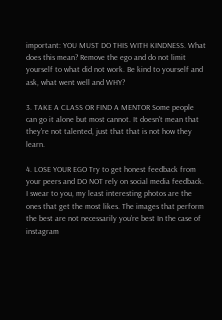important: YOU MUST DO THIS WITH KINDNESS. What does this mean? Remove the ego and do not limit yourself to what did not work. Be kind to yourself and ask, what went well and WHY?

3. TAKE A CLASS OR FIND A MENTOR Some people can go it alone but most cannot. It doesn't mean that they're not talented, just that that is not how they learn.

4. LOSE YOUR EGO Try to get honest feedback from your peers and DO NOT rely on social media feedback. I swear to you, my least interesting photos are the ones that get the most likes. The images that perform the best are not necessarily you’re best In the case of instagram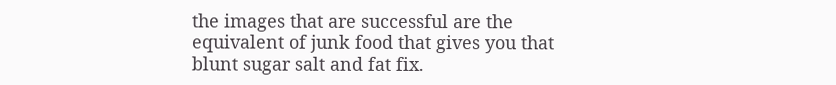the images that are successful are the equivalent of junk food that gives you that blunt sugar salt and fat fix.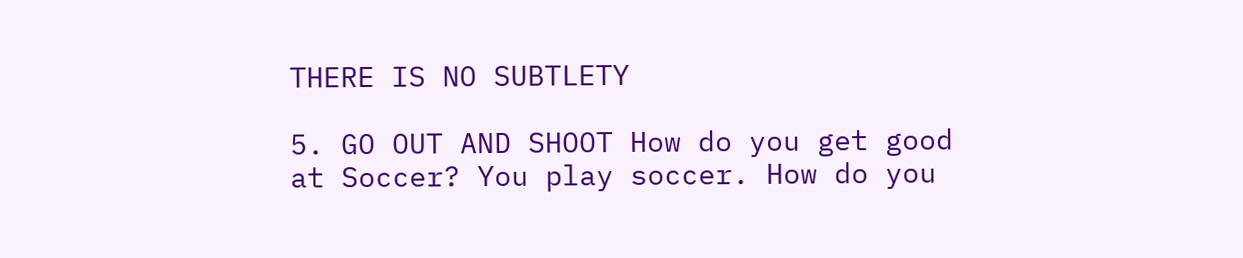THERE IS NO SUBTLETY

5. GO OUT AND SHOOT How do you get good at Soccer? You play soccer. How do you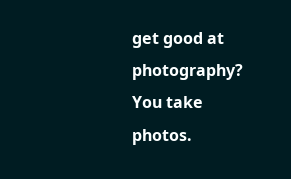get good at photography? You take photos.